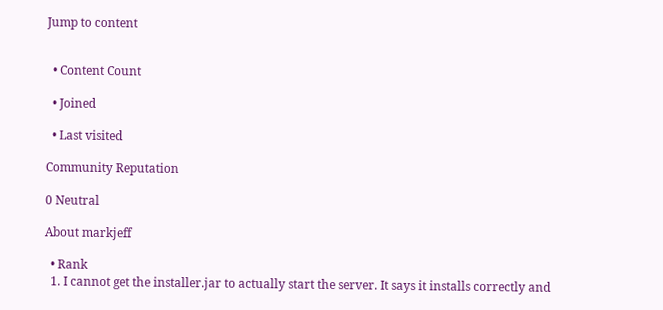Jump to content


  • Content Count

  • Joined

  • Last visited

Community Reputation

0 Neutral

About markjeff

  • Rank
  1. I cannot get the installer.jar to actually start the server. It says it installs correctly and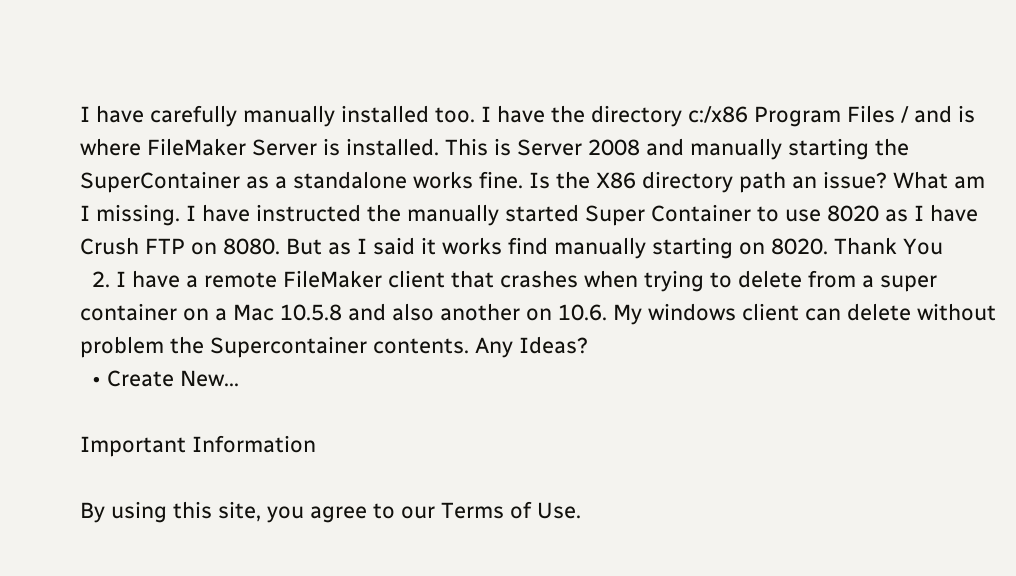I have carefully manually installed too. I have the directory c:/x86 Program Files / and is where FileMaker Server is installed. This is Server 2008 and manually starting the SuperContainer as a standalone works fine. Is the X86 directory path an issue? What am I missing. I have instructed the manually started Super Container to use 8020 as I have Crush FTP on 8080. But as I said it works find manually starting on 8020. Thank You
  2. I have a remote FileMaker client that crashes when trying to delete from a super container on a Mac 10.5.8 and also another on 10.6. My windows client can delete without problem the Supercontainer contents. Any Ideas?
  • Create New...

Important Information

By using this site, you agree to our Terms of Use.